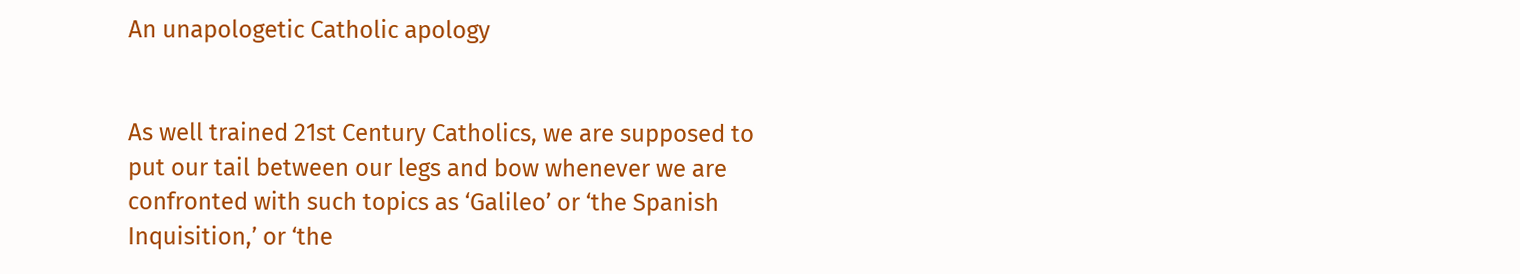An unapologetic Catholic apology


As well trained 21st Century Catholics, we are supposed to put our tail between our legs and bow whenever we are confronted with such topics as ‘Galileo’ or ‘the Spanish Inquisition,’ or ‘the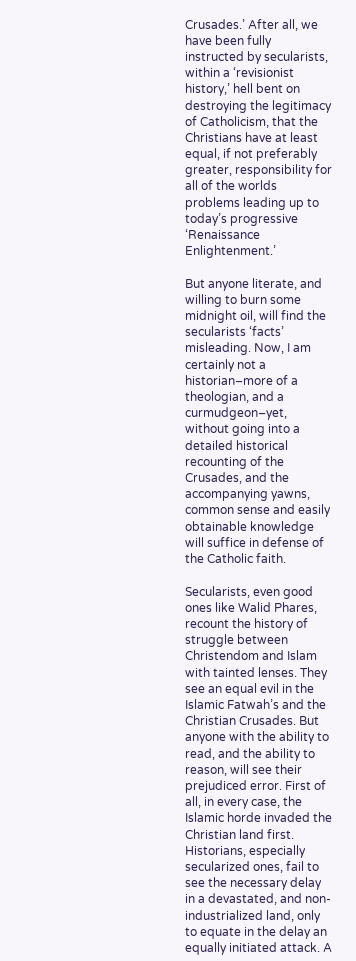Crusades.’ After all, we have been fully instructed by secularists, within a ‘revisionist history,’ hell bent on destroying the legitimacy of Catholicism, that the Christians have at least equal, if not preferably greater, responsibility for all of the worlds problems leading up to today’s progressive ‘Renaissance Enlightenment.’

But anyone literate, and willing to burn some midnight oil, will find the secularists ‘facts’ misleading. Now, I am certainly not a historian–more of a theologian, and a curmudgeon–yet, without going into a detailed historical recounting of the Crusades, and the accompanying yawns, common sense and easily obtainable knowledge will suffice in defense of the Catholic faith.

Secularists, even good ones like Walid Phares, recount the history of struggle between Christendom and Islam with tainted lenses. They see an equal evil in the Islamic Fatwah’s and the Christian Crusades. But anyone with the ability to read, and the ability to reason, will see their prejudiced error. First of all, in every case, the Islamic horde invaded the Christian land first. Historians, especially secularized ones, fail to see the necessary delay in a devastated, and non-industrialized land, only to equate in the delay an equally initiated attack. A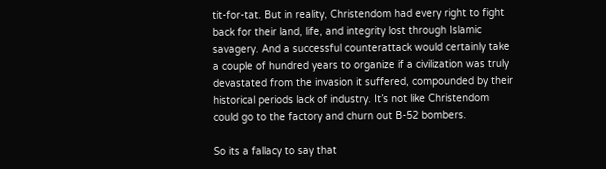tit-for-tat. But in reality, Christendom had every right to fight back for their land, life, and integrity lost through Islamic savagery. And a successful counterattack would certainly take a couple of hundred years to organize if a civilization was truly devastated from the invasion it suffered, compounded by their historical periods lack of industry. It’s not like Christendom could go to the factory and churn out B-52 bombers.

So its a fallacy to say that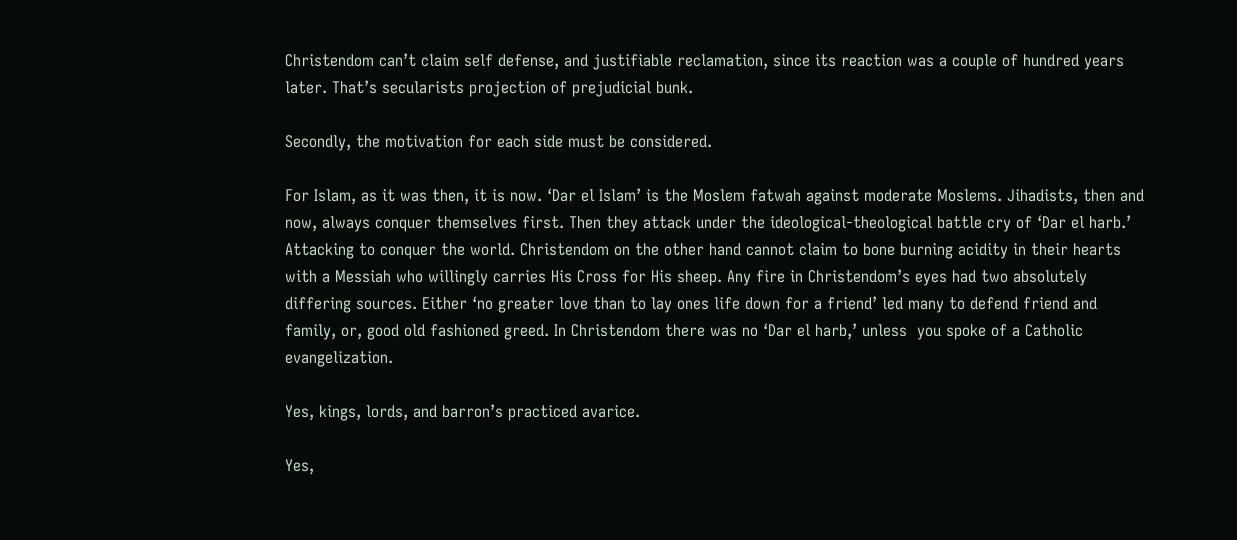Christendom can’t claim self defense, and justifiable reclamation, since its reaction was a couple of hundred years later. That’s secularists projection of prejudicial bunk.

Secondly, the motivation for each side must be considered.

For Islam, as it was then, it is now. ‘Dar el Islam’ is the Moslem fatwah against moderate Moslems. Jihadists, then and now, always conquer themselves first. Then they attack under the ideological-theological battle cry of ‘Dar el harb.’ Attacking to conquer the world. Christendom on the other hand cannot claim to bone burning acidity in their hearts with a Messiah who willingly carries His Cross for His sheep. Any fire in Christendom’s eyes had two absolutely differing sources. Either ‘no greater love than to lay ones life down for a friend’ led many to defend friend and family, or, good old fashioned greed. In Christendom there was no ‘Dar el harb,’ unless  you spoke of a Catholic evangelization.

Yes, kings, lords, and barron’s practiced avarice.

Yes,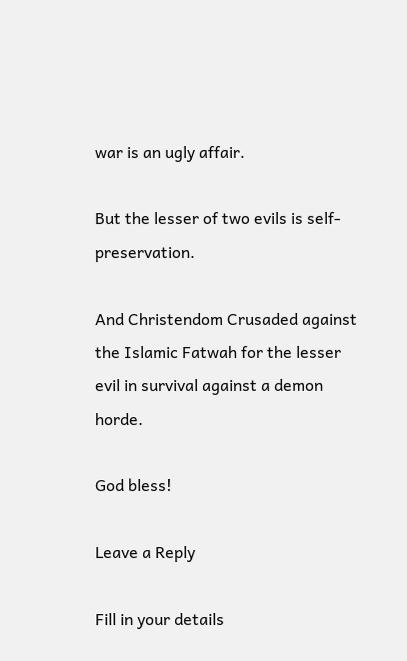war is an ugly affair.

But the lesser of two evils is self-preservation.

And Christendom Crusaded against the Islamic Fatwah for the lesser evil in survival against a demon horde.

God bless!

Leave a Reply

Fill in your details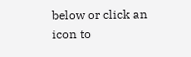below or click an icon to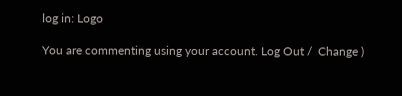log in: Logo

You are commenting using your account. Log Out /  Change )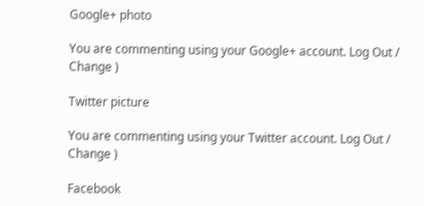Google+ photo

You are commenting using your Google+ account. Log Out /  Change )

Twitter picture

You are commenting using your Twitter account. Log Out /  Change )

Facebook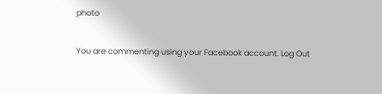photo

You are commenting using your Facebook account. Log Out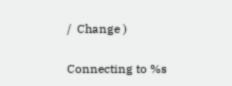/  Change )

Connecting to %s